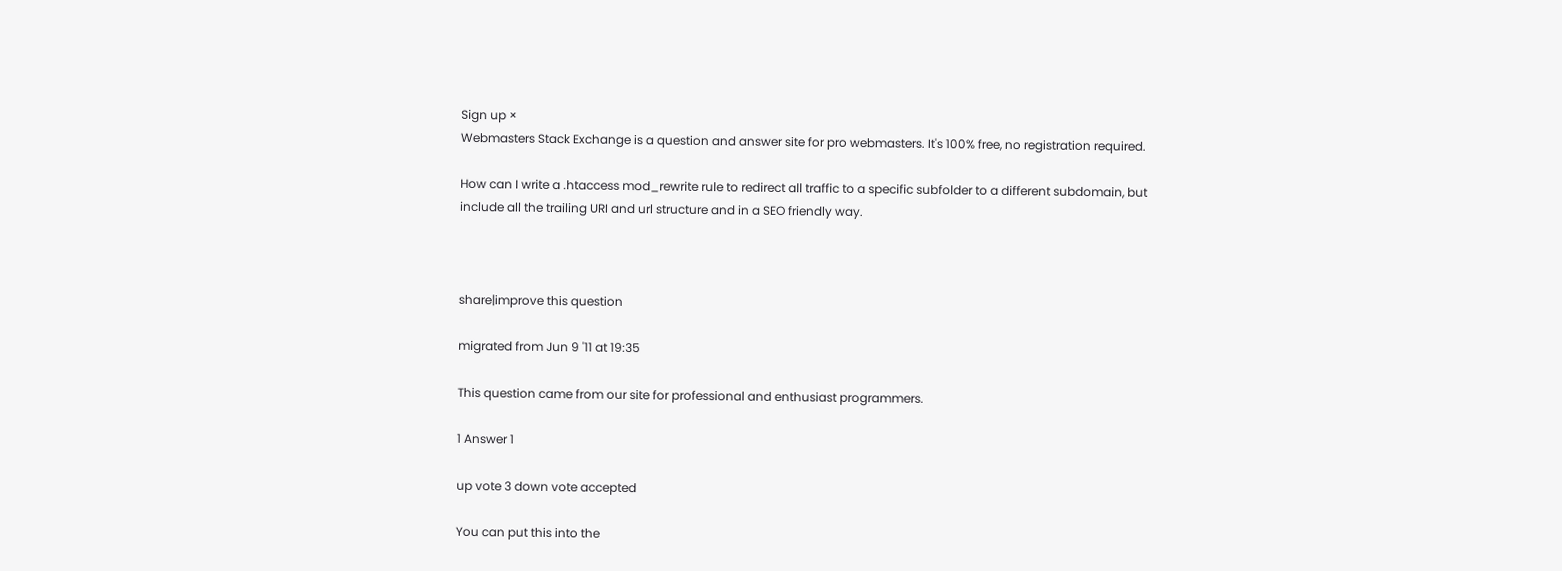Sign up ×
Webmasters Stack Exchange is a question and answer site for pro webmasters. It's 100% free, no registration required.

How can I write a .htaccess mod_rewrite rule to redirect all traffic to a specific subfolder to a different subdomain, but include all the trailing URI and url structure and in a SEO friendly way.



share|improve this question

migrated from Jun 9 '11 at 19:35

This question came from our site for professional and enthusiast programmers.

1 Answer 1

up vote 3 down vote accepted

You can put this into the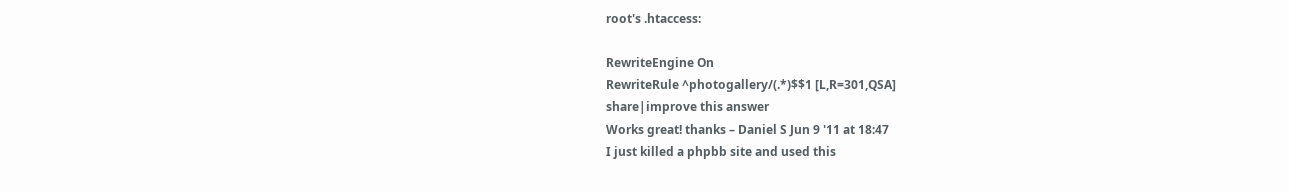root's .htaccess:

RewriteEngine On
RewriteRule ^photogallery/(.*)$$1 [L,R=301,QSA]
share|improve this answer
Works great! thanks – Daniel S Jun 9 '11 at 18:47
I just killed a phpbb site and used this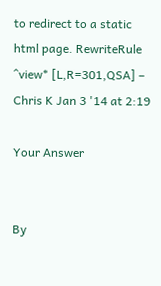to redirect to a static html page. RewriteRule ^view* [L,R=301,QSA] – Chris K Jan 3 '14 at 2:19

Your Answer


By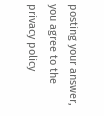posting your answer, you agree to the privacy policy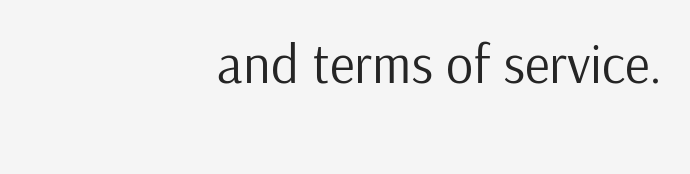and terms of service.